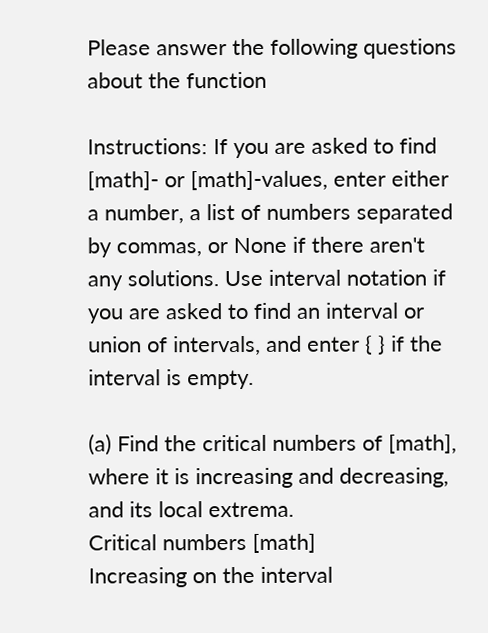Please answer the following questions about the function

Instructions: If you are asked to find [math]- or [math]-values, enter either a number, a list of numbers separated by commas, or None if there aren't any solutions. Use interval notation if you are asked to find an interval or union of intervals, and enter { } if the interval is empty.

(a) Find the critical numbers of [math], where it is increasing and decreasing, and its local extrema.
Critical numbers [math]
Increasing on the interval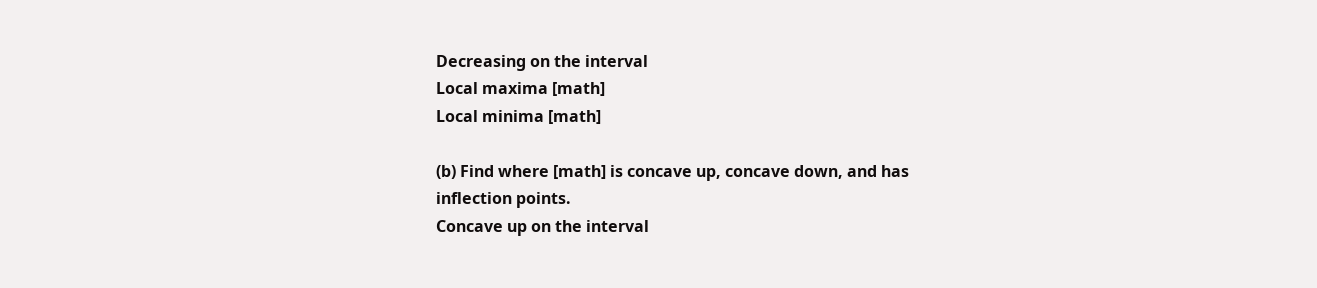Decreasing on the interval
Local maxima [math]
Local minima [math]

(b) Find where [math] is concave up, concave down, and has inflection points.
Concave up on the interval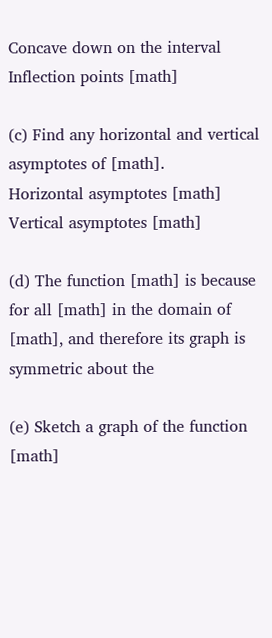Concave down on the interval
Inflection points [math]

(c) Find any horizontal and vertical asymptotes of [math].
Horizontal asymptotes [math]
Vertical asymptotes [math]

(d) The function [math] is because for all [math] in the domain of [math], and therefore its graph is symmetric about the

(e) Sketch a graph of the function [math]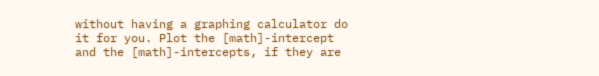without having a graphing calculator do it for you. Plot the [math]-intercept and the [math]-intercepts, if they are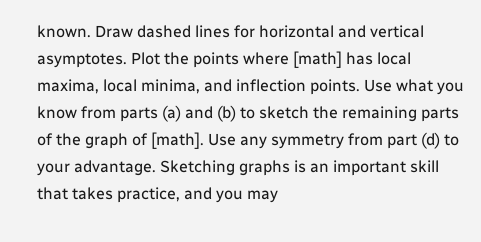known. Draw dashed lines for horizontal and vertical asymptotes. Plot the points where [math] has local maxima, local minima, and inflection points. Use what you know from parts (a) and (b) to sketch the remaining parts of the graph of [math]. Use any symmetry from part (d) to your advantage. Sketching graphs is an important skill that takes practice, and you may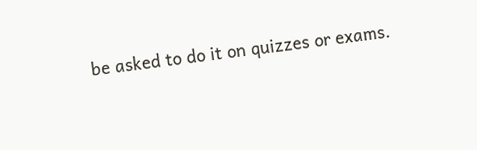be asked to do it on quizzes or exams.